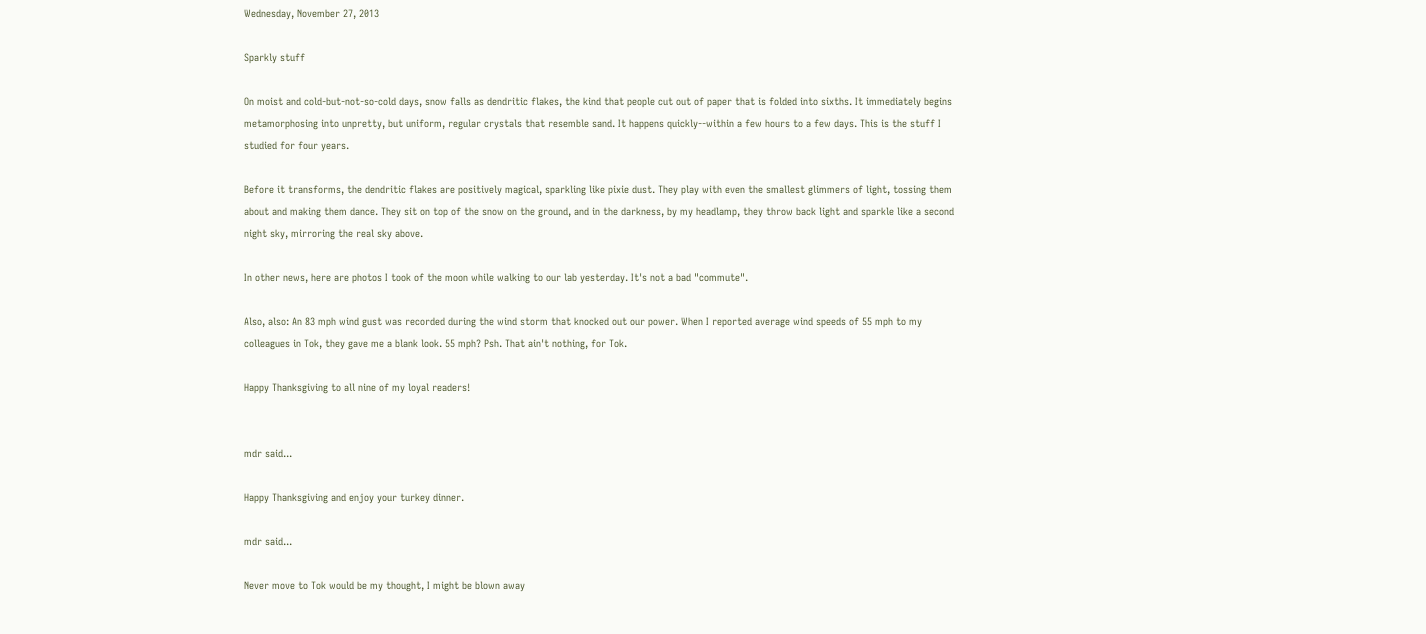Wednesday, November 27, 2013

Sparkly stuff

On moist and cold-but-not-so-cold days, snow falls as dendritic flakes, the kind that people cut out of paper that is folded into sixths. It immediately begins metamorphosing into unpretty, but uniform, regular crystals that resemble sand. It happens quickly--within a few hours to a few days. This is the stuff I studied for four years.

Before it transforms, the dendritic flakes are positively magical, sparkling like pixie dust. They play with even the smallest glimmers of light, tossing them about and making them dance. They sit on top of the snow on the ground, and in the darkness, by my headlamp, they throw back light and sparkle like a second night sky, mirroring the real sky above.

In other news, here are photos I took of the moon while walking to our lab yesterday. It's not a bad "commute".

Also, also: An 83 mph wind gust was recorded during the wind storm that knocked out our power. When I reported average wind speeds of 55 mph to my colleagues in Tok, they gave me a blank look. 55 mph? Psh. That ain't nothing, for Tok.

Happy Thanksgiving to all nine of my loyal readers!


mdr said...

Happy Thanksgiving and enjoy your turkey dinner.

mdr said...

Never move to Tok would be my thought, I might be blown away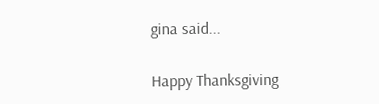gina said...

Happy Thanksgiving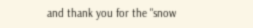and thank you for the "snow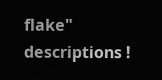flake" descriptions !